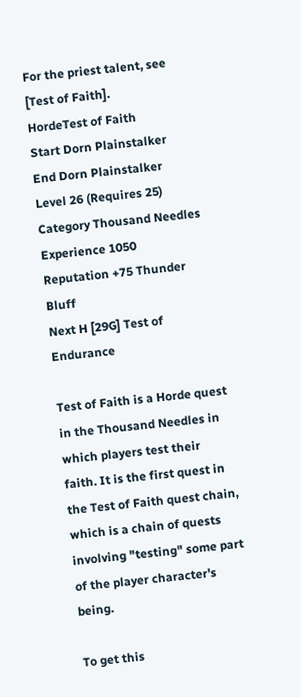For the priest talent, see [Test of Faith].
HordeTest of Faith
Start Dorn Plainstalker
End Dorn Plainstalker
Level 26 (Requires 25)
Category Thousand Needles
Experience 1050
Reputation +75 Thunder Bluff
Next H [29G] Test of Endurance

Test of Faith is a Horde quest in the Thousand Needles in which players test their faith. It is the first quest in the Test of Faith quest chain, which is a chain of quests involving "testing" some part of the player character's being.

To get this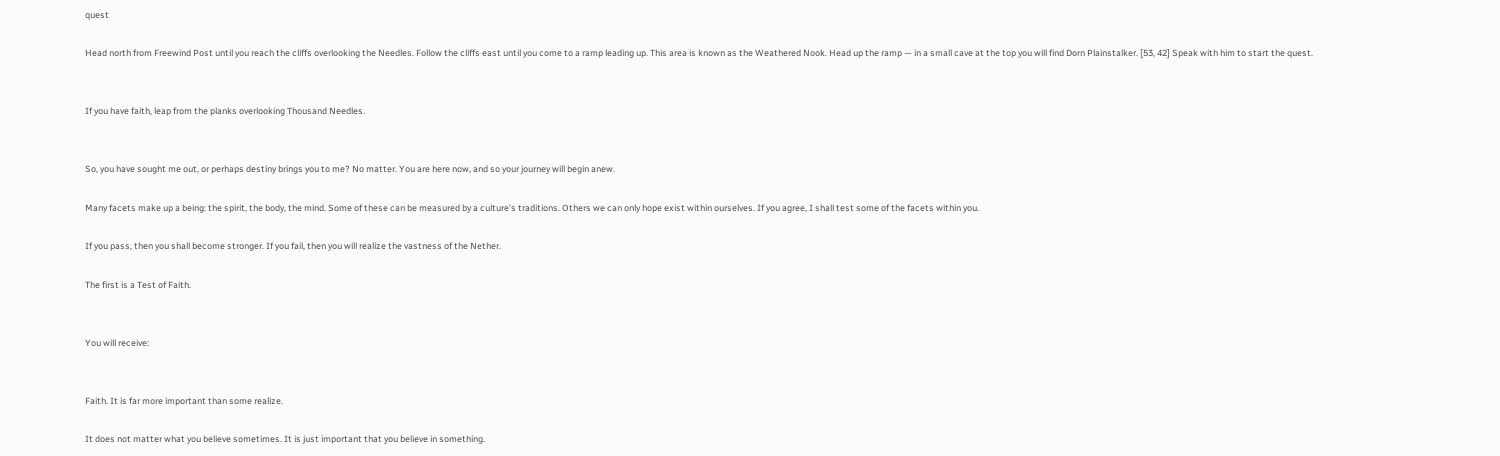quest

Head north from Freewind Post until you reach the cliffs overlooking the Needles. Follow the cliffs east until you come to a ramp leading up. This area is known as the Weathered Nook. Head up the ramp — in a small cave at the top you will find Dorn Plainstalker. [53, 42] Speak with him to start the quest.


If you have faith, leap from the planks overlooking Thousand Needles.


So, you have sought me out, or perhaps destiny brings you to me? No matter. You are here now, and so your journey will begin anew.

Many facets make up a being: the spirit, the body, the mind. Some of these can be measured by a culture's traditions. Others we can only hope exist within ourselves. If you agree, I shall test some of the facets within you.

If you pass, then you shall become stronger. If you fail, then you will realize the vastness of the Nether.

The first is a Test of Faith.


You will receive:


Faith. It is far more important than some realize.

It does not matter what you believe sometimes. It is just important that you believe in something.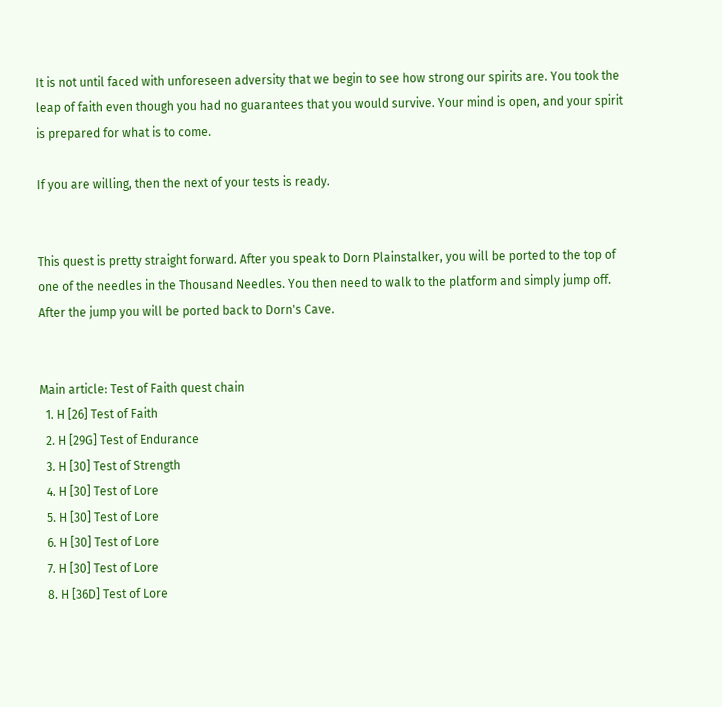It is not until faced with unforeseen adversity that we begin to see how strong our spirits are. You took the leap of faith even though you had no guarantees that you would survive. Your mind is open, and your spirit is prepared for what is to come.

If you are willing, then the next of your tests is ready.


This quest is pretty straight forward. After you speak to Dorn Plainstalker, you will be ported to the top of one of the needles in the Thousand Needles. You then need to walk to the platform and simply jump off. After the jump you will be ported back to Dorn's Cave.


Main article: Test of Faith quest chain
  1. H [26] Test of Faith
  2. H [29G] Test of Endurance
  3. H [30] Test of Strength
  4. H [30] Test of Lore
  5. H [30] Test of Lore
  6. H [30] Test of Lore
  7. H [30] Test of Lore
  8. H [36D] Test of Lore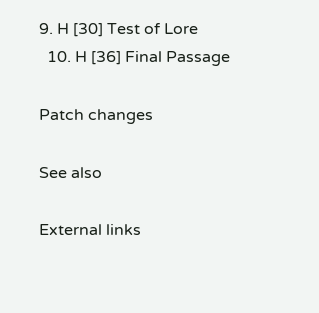9. H [30] Test of Lore
  10. H [36] Final Passage

Patch changes

See also

External links